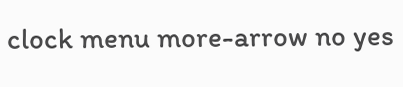clock menu more-arrow no yes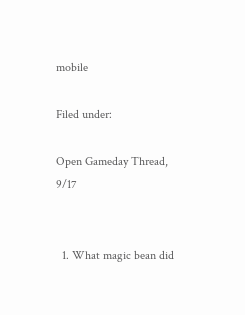mobile

Filed under:

Open Gameday Thread, 9/17


  1. What magic bean did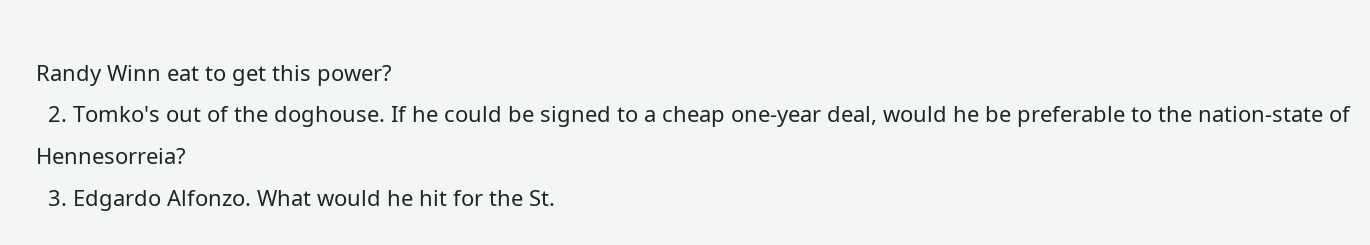Randy Winn eat to get this power?
  2. Tomko's out of the doghouse. If he could be signed to a cheap one-year deal, would he be preferable to the nation-state of Hennesorreia?
  3. Edgardo Alfonzo. What would he hit for the St.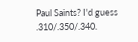Paul Saints? I'd guess .310/.350/.340.